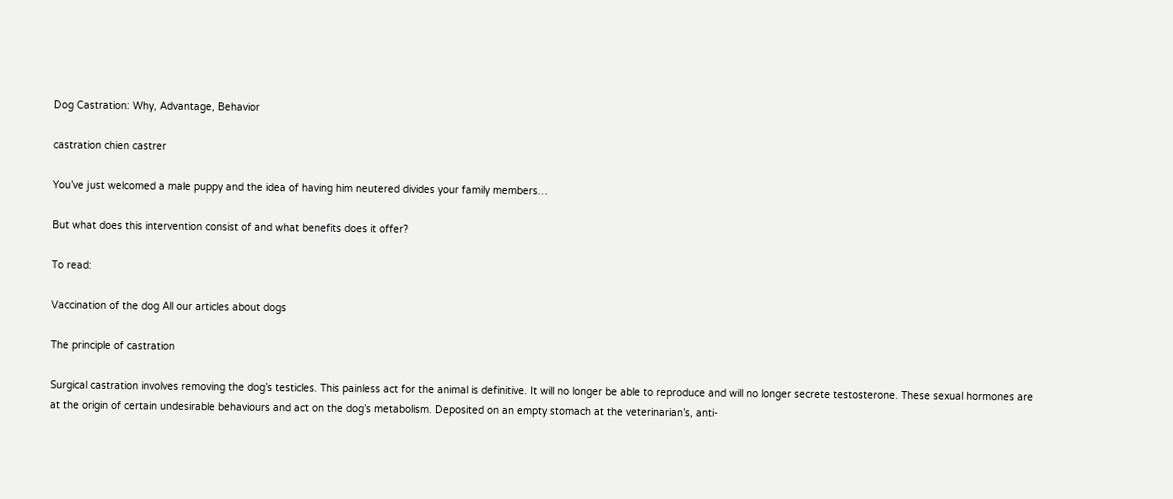Dog Castration: Why, Advantage, Behavior

castration chien castrer

You’ve just welcomed a male puppy and the idea of having him neutered divides your family members…

But what does this intervention consist of and what benefits does it offer?

To read:

Vaccination of the dog All our articles about dogs

The principle of castration

Surgical castration involves removing the dog’s testicles. This painless act for the animal is definitive. It will no longer be able to reproduce and will no longer secrete testosterone. These sexual hormones are at the origin of certain undesirable behaviours and act on the dog’s metabolism. Deposited on an empty stomach at the veterinarian’s, anti-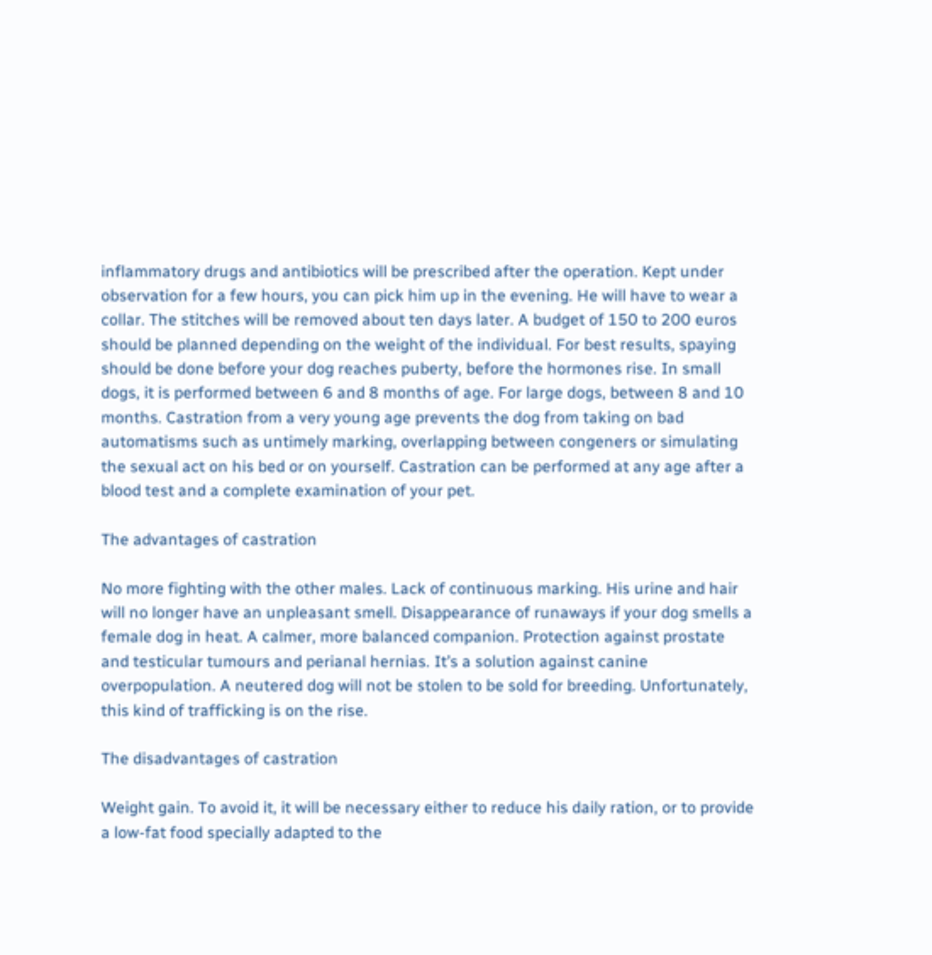inflammatory drugs and antibiotics will be prescribed after the operation. Kept under observation for a few hours, you can pick him up in the evening. He will have to wear a collar. The stitches will be removed about ten days later. A budget of 150 to 200 euros should be planned depending on the weight of the individual. For best results, spaying should be done before your dog reaches puberty, before the hormones rise. In small dogs, it is performed between 6 and 8 months of age. For large dogs, between 8 and 10 months. Castration from a very young age prevents the dog from taking on bad automatisms such as untimely marking, overlapping between congeners or simulating the sexual act on his bed or on yourself. Castration can be performed at any age after a blood test and a complete examination of your pet.

The advantages of castration

No more fighting with the other males. Lack of continuous marking. His urine and hair will no longer have an unpleasant smell. Disappearance of runaways if your dog smells a female dog in heat. A calmer, more balanced companion. Protection against prostate and testicular tumours and perianal hernias. It’s a solution against canine overpopulation. A neutered dog will not be stolen to be sold for breeding. Unfortunately, this kind of trafficking is on the rise.

The disadvantages of castration

Weight gain. To avoid it, it will be necessary either to reduce his daily ration, or to provide a low-fat food specially adapted to the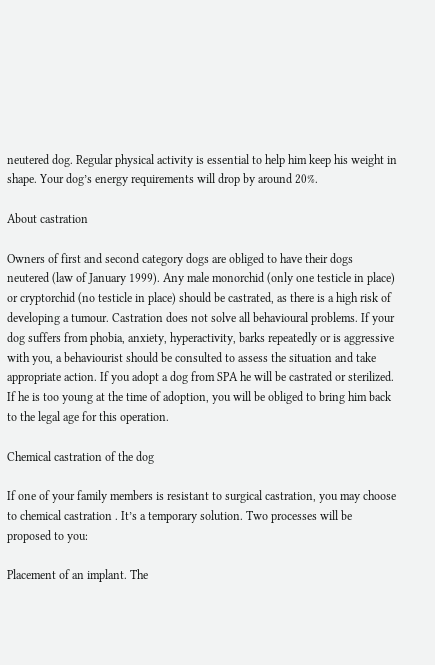neutered dog. Regular physical activity is essential to help him keep his weight in shape. Your dog’s energy requirements will drop by around 20%.

About castration

Owners of first and second category dogs are obliged to have their dogs neutered (law of January 1999). Any male monorchid (only one testicle in place) or cryptorchid (no testicle in place) should be castrated, as there is a high risk of developing a tumour. Castration does not solve all behavioural problems. If your dog suffers from phobia, anxiety, hyperactivity, barks repeatedly or is aggressive with you, a behaviourist should be consulted to assess the situation and take appropriate action. If you adopt a dog from SPA he will be castrated or sterilized. If he is too young at the time of adoption, you will be obliged to bring him back to the legal age for this operation.

Chemical castration of the dog

If one of your family members is resistant to surgical castration, you may choose to chemical castration . It’s a temporary solution. Two processes will be proposed to you:

Placement of an implant. The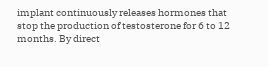implant continuously releases hormones that stop the production of testosterone for 6 to 12 months. By direct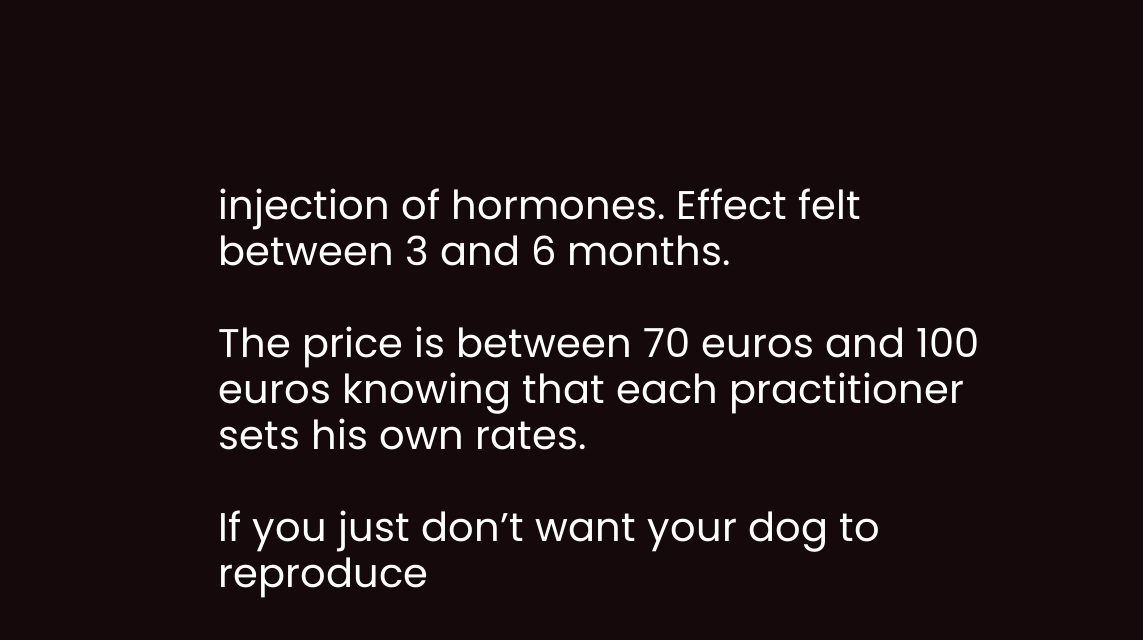injection of hormones. Effect felt between 3 and 6 months.

The price is between 70 euros and 100 euros knowing that each practitioner sets his own rates.

If you just don’t want your dog to reproduce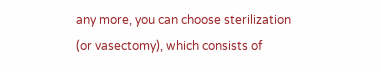any more, you can choose sterilization (or vasectomy), which consists of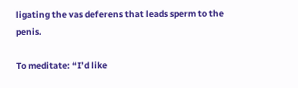ligating the vas deferens that leads sperm to the penis.

To meditate: “I’d like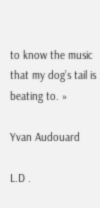to know the music that my dog’s tail is beating to. »

Yvan Audouard

L.D .